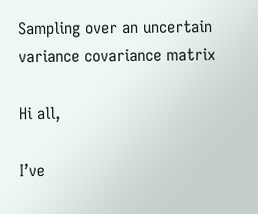Sampling over an uncertain variance covariance matrix

Hi all,

I’ve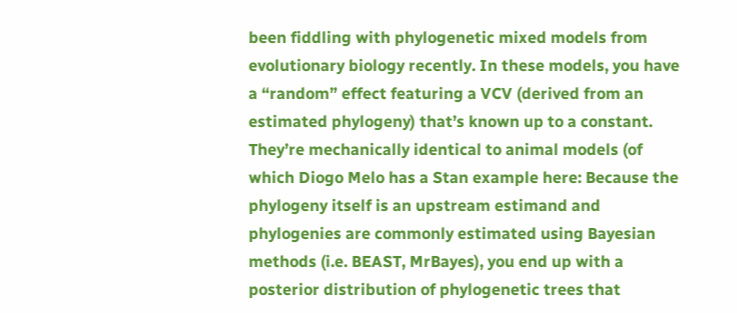been fiddling with phylogenetic mixed models from evolutionary biology recently. In these models, you have a “random” effect featuring a VCV (derived from an estimated phylogeny) that’s known up to a constant. They’re mechanically identical to animal models (of which Diogo Melo has a Stan example here: Because the phylogeny itself is an upstream estimand and phylogenies are commonly estimated using Bayesian methods (i.e. BEAST, MrBayes), you end up with a posterior distribution of phylogenetic trees that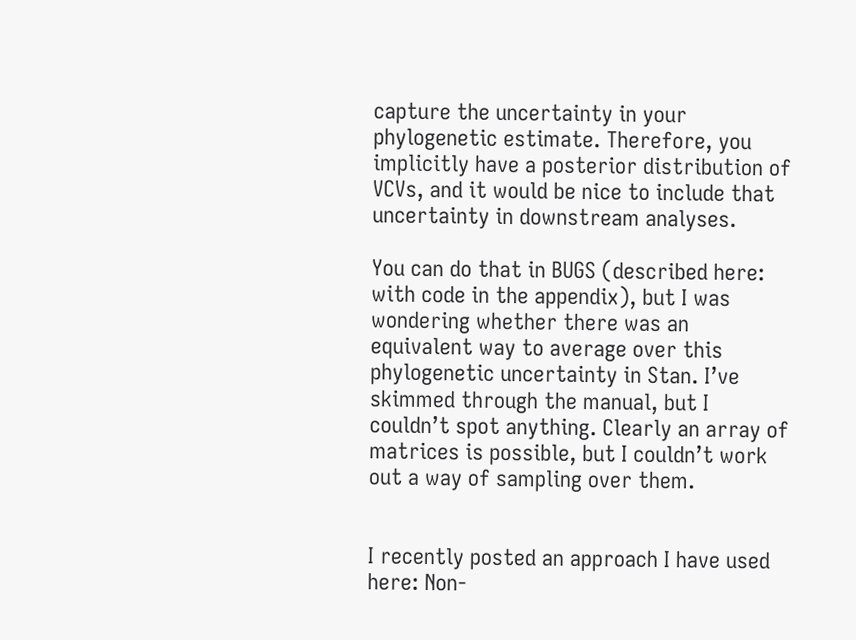capture the uncertainty in your phylogenetic estimate. Therefore, you implicitly have a posterior distribution of VCVs, and it would be nice to include that uncertainty in downstream analyses.

You can do that in BUGS (described here: with code in the appendix), but I was wondering whether there was an equivalent way to average over this phylogenetic uncertainty in Stan. I’ve skimmed through the manual, but I couldn’t spot anything. Clearly an array of matrices is possible, but I couldn’t work out a way of sampling over them.


I recently posted an approach I have used here: Non-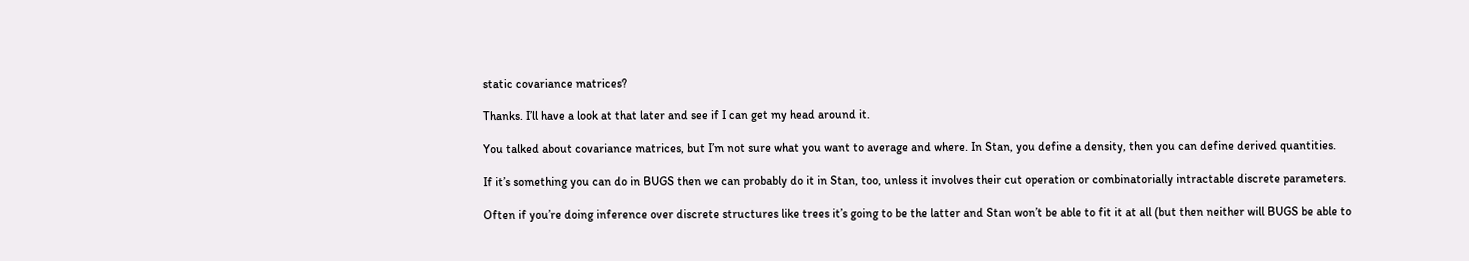static covariance matrices?

Thanks. I’ll have a look at that later and see if I can get my head around it.

You talked about covariance matrices, but I’m not sure what you want to average and where. In Stan, you define a density, then you can define derived quantities.

If it’s something you can do in BUGS then we can probably do it in Stan, too, unless it involves their cut operation or combinatorially intractable discrete parameters.

Often if you’re doing inference over discrete structures like trees it’s going to be the latter and Stan won’t be able to fit it at all (but then neither will BUGS be able to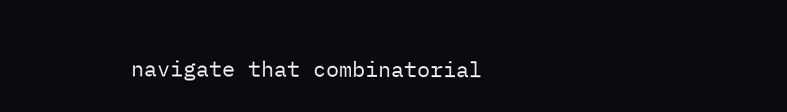navigate that combinatorial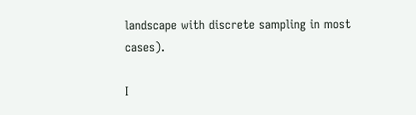landscape with discrete sampling in most cases).

I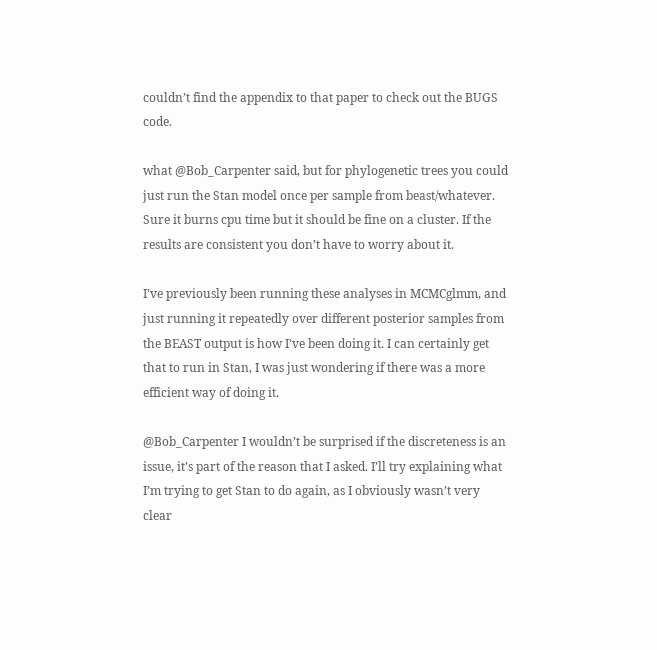couldn’t find the appendix to that paper to check out the BUGS code.

what @Bob_Carpenter said, but for phylogenetic trees you could just run the Stan model once per sample from beast/whatever. Sure it burns cpu time but it should be fine on a cluster. If the results are consistent you don’t have to worry about it.

I’ve previously been running these analyses in MCMCglmm, and just running it repeatedly over different posterior samples from the BEAST output is how I’ve been doing it. I can certainly get that to run in Stan, I was just wondering if there was a more efficient way of doing it.

@Bob_Carpenter I wouldn’t be surprised if the discreteness is an issue, it’s part of the reason that I asked. I’ll try explaining what I’m trying to get Stan to do again, as I obviously wasn’t very clear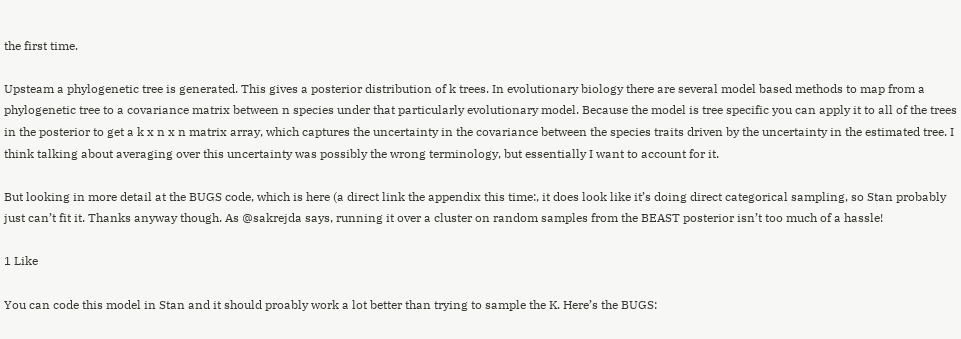the first time.

Upsteam a phylogenetic tree is generated. This gives a posterior distribution of k trees. In evolutionary biology there are several model based methods to map from a phylogenetic tree to a covariance matrix between n species under that particularly evolutionary model. Because the model is tree specific you can apply it to all of the trees in the posterior to get a k x n x n matrix array, which captures the uncertainty in the covariance between the species traits driven by the uncertainty in the estimated tree. I think talking about averaging over this uncertainty was possibly the wrong terminology, but essentially I want to account for it.

But looking in more detail at the BUGS code, which is here (a direct link the appendix this time:, it does look like it’s doing direct categorical sampling, so Stan probably just can’t fit it. Thanks anyway though. As @sakrejda says, running it over a cluster on random samples from the BEAST posterior isn’t too much of a hassle!

1 Like

You can code this model in Stan and it should proably work a lot better than trying to sample the K. Here’s the BUGS: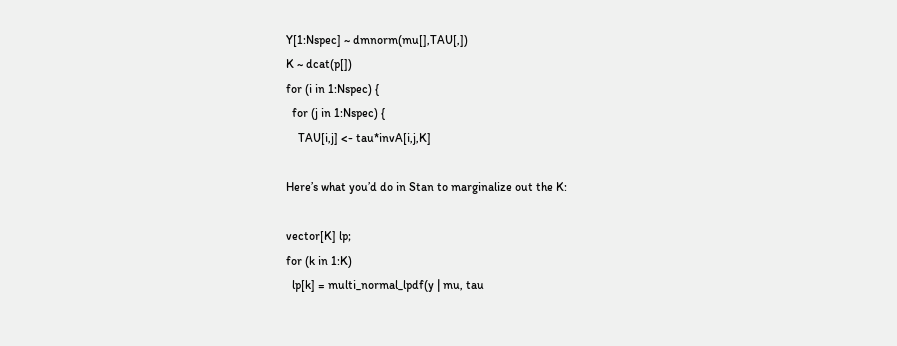Y[1:Nspec] ~ dmnorm(mu[],TAU[,])
K ~ dcat(p[])
for (i in 1:Nspec) {
  for (j in 1:Nspec) {
    TAU[i,j] <- tau*invA[i,j,K]

Here’s what you’d do in Stan to marginalize out the K:

vector[K] lp;
for (k in 1:K)
  lp[k] = multi_normal_lpdf(y | mu, tau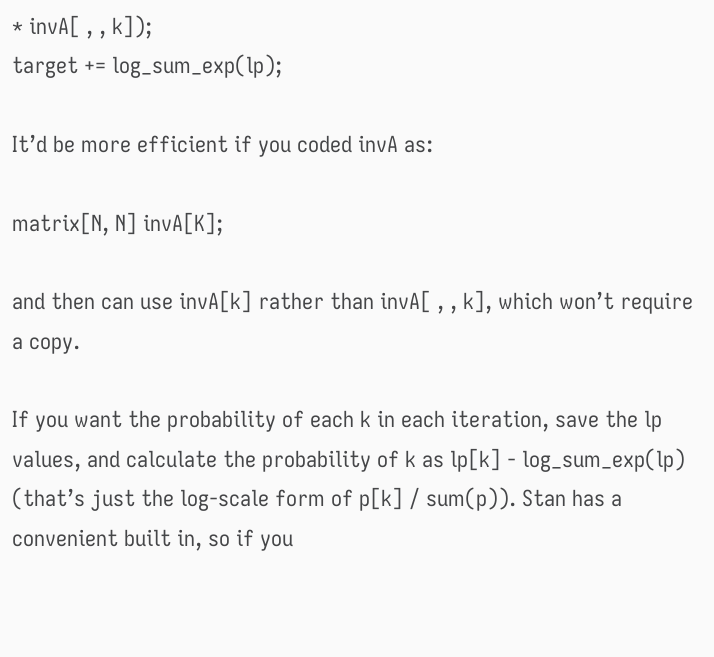* invA[ , , k]);
target += log_sum_exp(lp);

It’d be more efficient if you coded invA as:

matrix[N, N] invA[K];

and then can use invA[k] rather than invA[ , , k], which won’t require a copy.

If you want the probability of each k in each iteration, save the lp values, and calculate the probability of k as lp[k] - log_sum_exp(lp) (that’s just the log-scale form of p[k] / sum(p)). Stan has a convenient built in, so if you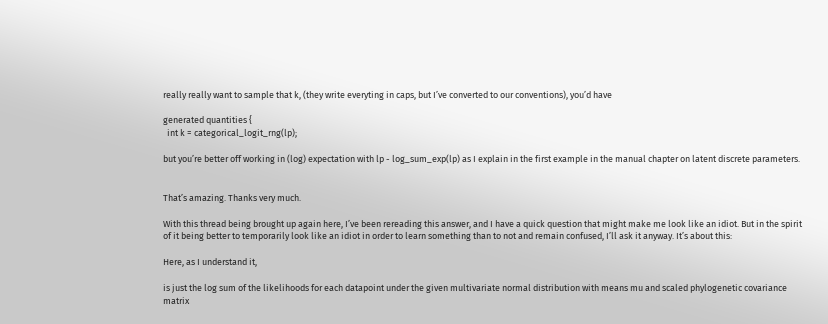really really want to sample that k, (they write everyting in caps, but I’ve converted to our conventions), you’d have

generated quantities {
  int k = categorical_logit_rng(lp);

but you’re better off working in (log) expectation with lp - log_sum_exp(lp) as I explain in the first example in the manual chapter on latent discrete parameters.


That’s amazing. Thanks very much.

With this thread being brought up again here, I’ve been rereading this answer, and I have a quick question that might make me look like an idiot. But in the spirit of it being better to temporarily look like an idiot in order to learn something than to not and remain confused, I’ll ask it anyway. It’s about this:

Here, as I understand it,

is just the log sum of the likelihoods for each datapoint under the given multivariate normal distribution with means mu and scaled phylogenetic covariance matrix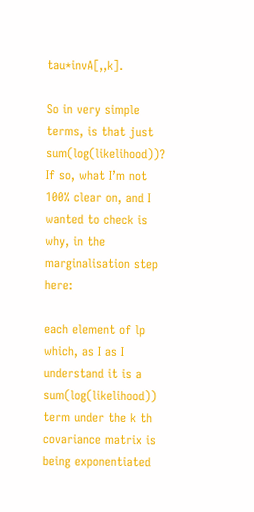tau*invA[,,k].

So in very simple terms, is that just sum(log(likelihood))? If so, what I’m not 100% clear on, and I wanted to check is why, in the marginalisation step here:

each element of lp which, as I as I understand it is a sum(log(likelihood)) term under the k th covariance matrix is being exponentiated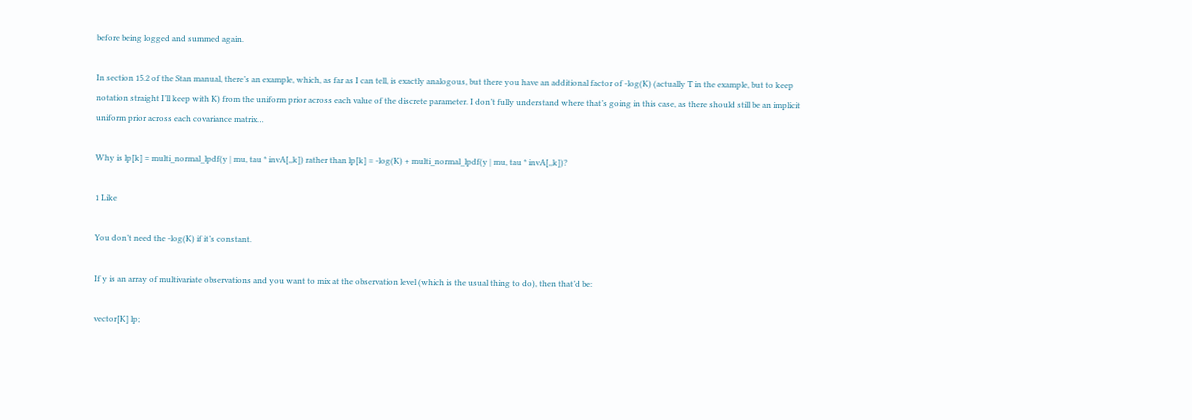before being logged and summed again.

In section 15.2 of the Stan manual, there’s an example, which, as far as I can tell, is exactly analogous, but there you have an additional factor of -log(K) (actually T in the example, but to keep notation straight I’ll keep with K) from the uniform prior across each value of the discrete parameter. I don’t fully understand where that’s going in this case, as there should still be an implicit uniform prior across each covariance matrix…

Why is lp[k] = multi_normal_lpdf(y | mu, tau * invA[,,k]) rather than lp[k] = -log(K) + multi_normal_lpdf(y | mu, tau * invA[,,k])?

1 Like

You don’t need the -log(K) if it’s constant.

If y is an array of multivariate observations and you want to mix at the observation level (which is the usual thing to do), then that’d be:

vector[K] lp;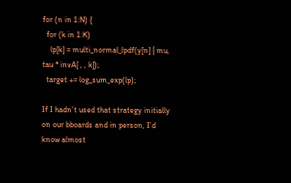for (n in 1:N) {
  for (k in 1:K)
    lp[k] = multi_normal_lpdf(y[n] | mu, tau * invA[ , , k]);
  target += log_sum_exp(lp);

If I hadn’t used that strategy initially on our bboards and in person, I’d know almost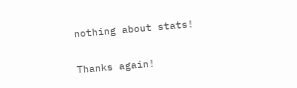nothing about stats!


Thanks again!